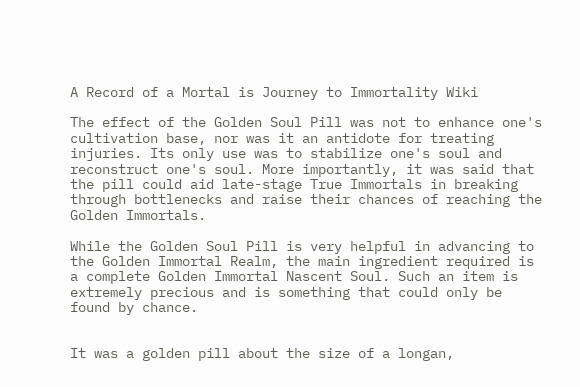A Record of a Mortal is Journey to Immortality Wiki

The effect of the Golden Soul Pill was not to enhance one's cultivation base, nor was it an antidote for treating injuries. Its only use was to stabilize one's soul and reconstruct one's soul. More importantly, it was said that the pill could aid late-stage True Immortals in breaking through bottlenecks and raise their chances of reaching the Golden Immortals.

While the Golden Soul Pill is very helpful in advancing to the Golden Immortal Realm, the main ingredient required is a complete Golden Immortal Nascent Soul. Such an item is extremely precious and is something that could only be found by chance.


It was a golden pill about the size of a longan,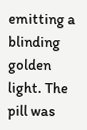emitting a blinding golden light. The pill was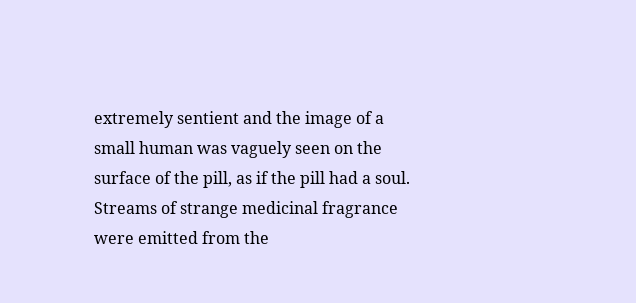extremely sentient and the image of a small human was vaguely seen on the surface of the pill, as if the pill had a soul. Streams of strange medicinal fragrance were emitted from the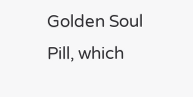Golden Soul Pill, which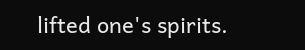lifted one's spirits.